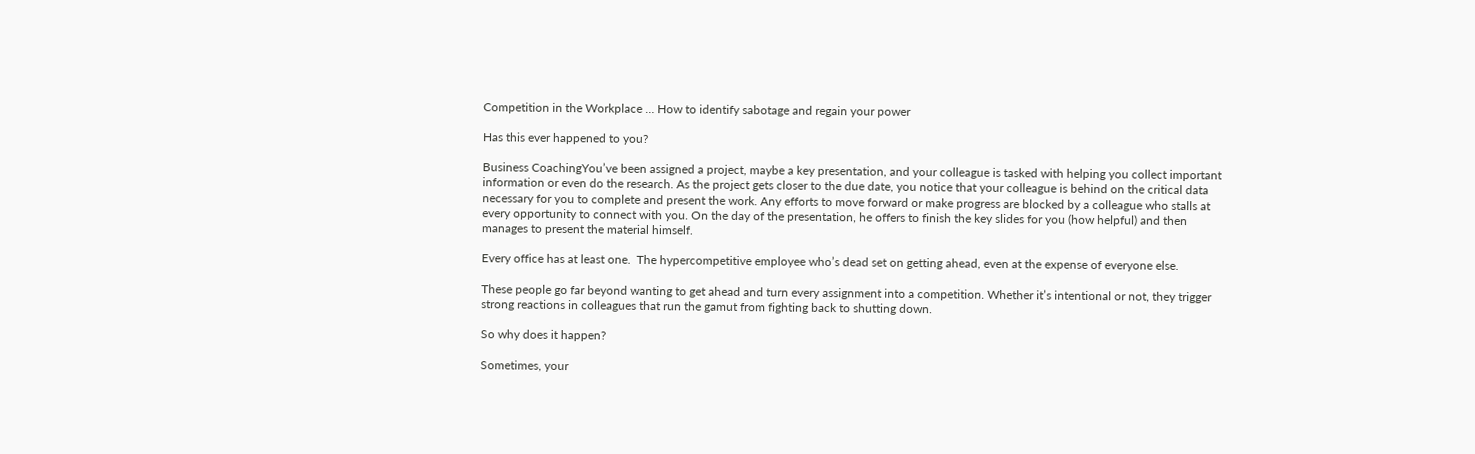Competition in the Workplace … How to identify sabotage and regain your power

Has this ever happened to you?

Business CoachingYou’ve been assigned a project, maybe a key presentation, and your colleague is tasked with helping you collect important information or even do the research. As the project gets closer to the due date, you notice that your colleague is behind on the critical data necessary for you to complete and present the work. Any efforts to move forward or make progress are blocked by a colleague who stalls at every opportunity to connect with you. On the day of the presentation, he offers to finish the key slides for you (how helpful) and then manages to present the material himself.

Every office has at least one.  The hypercompetitive employee who’s dead set on getting ahead, even at the expense of everyone else.

These people go far beyond wanting to get ahead and turn every assignment into a competition. Whether it’s intentional or not, they trigger strong reactions in colleagues that run the gamut from fighting back to shutting down.

So why does it happen?

Sometimes, your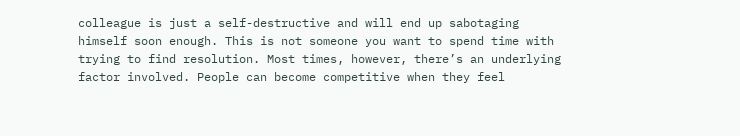colleague is just a self-destructive and will end up sabotaging himself soon enough. This is not someone you want to spend time with trying to find resolution. Most times, however, there’s an underlying factor involved. People can become competitive when they feel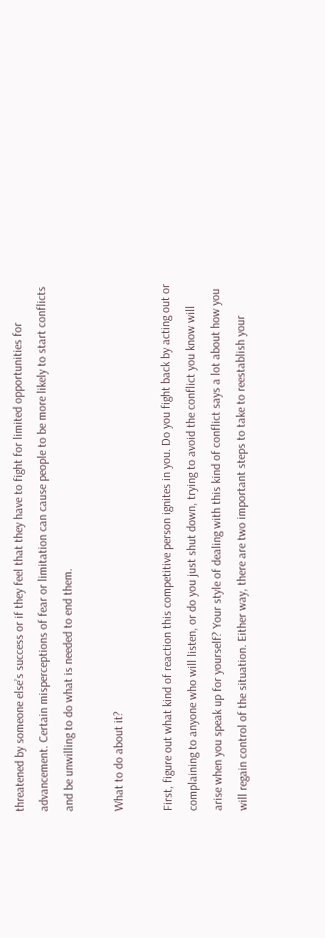threatened by someone else’s success or if they feel that they have to fight for limited opportunities for advancement. Certain misperceptions of fear or limitation can cause people to be more likely to start conflicts and be unwilling to do what is needed to end them.

What to do about it?

First, figure out what kind of reaction this competitive person ignites in you. Do you fight back by acting out or complaining to anyone who will listen, or do you just shut down, trying to avoid the conflict you know will arise when you speak up for yourself? Your style of dealing with this kind of conflict says a lot about how you will regain control of the situation. Either way, there are two important steps to take to reestablish your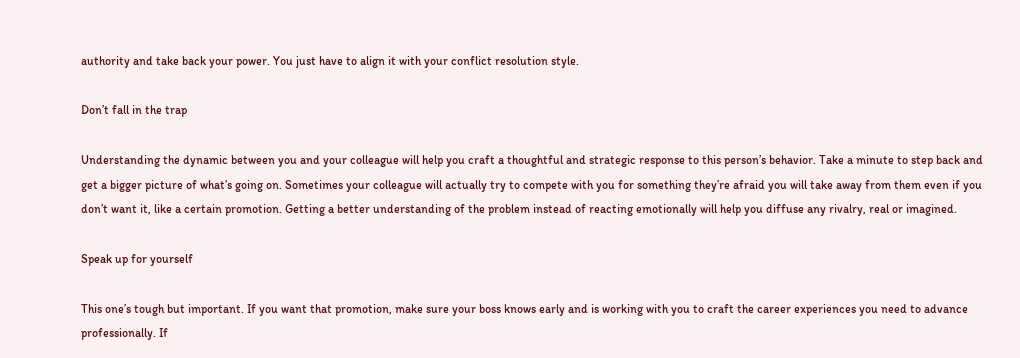authority and take back your power. You just have to align it with your conflict resolution style.

Don’t fall in the trap

Understanding the dynamic between you and your colleague will help you craft a thoughtful and strategic response to this person’s behavior. Take a minute to step back and get a bigger picture of what’s going on. Sometimes your colleague will actually try to compete with you for something they’re afraid you will take away from them even if you don’t want it, like a certain promotion. Getting a better understanding of the problem instead of reacting emotionally will help you diffuse any rivalry, real or imagined.

Speak up for yourself

This one’s tough but important. If you want that promotion, make sure your boss knows early and is working with you to craft the career experiences you need to advance professionally. If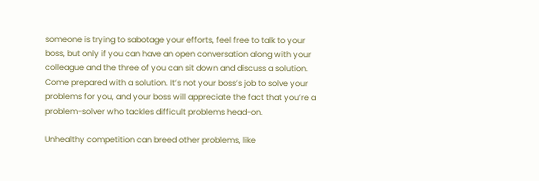someone is trying to sabotage your efforts, feel free to talk to your boss, but only if you can have an open conversation along with your colleague and the three of you can sit down and discuss a solution. Come prepared with a solution. It’s not your boss’s job to solve your problems for you, and your boss will appreciate the fact that you’re a problem-solver who tackles difficult problems head-on.

Unhealthy competition can breed other problems, like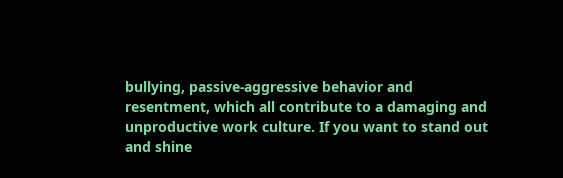bullying, passive-aggressive behavior and resentment, which all contribute to a damaging and unproductive work culture. If you want to stand out and shine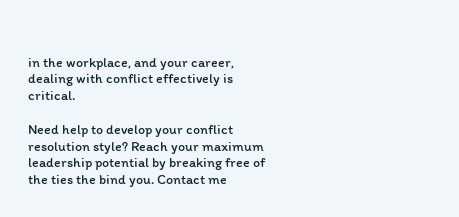in the workplace, and your career, dealing with conflict effectively is critical.

Need help to develop your conflict resolution style? Reach your maximum leadership potential by breaking free of the ties the bind you. Contact me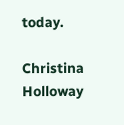today.

Christina Holloway